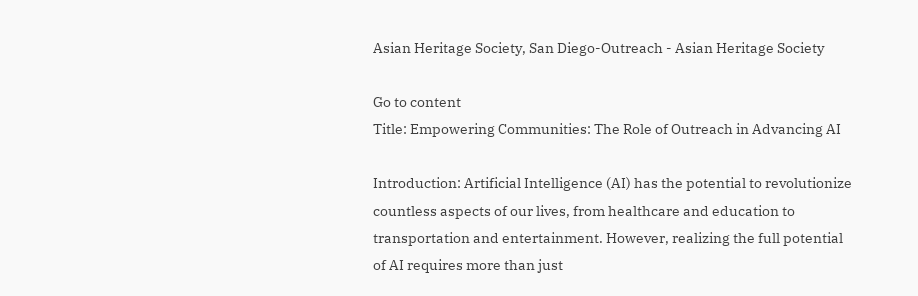Asian Heritage Society, San Diego-Outreach - Asian Heritage Society

Go to content
Title: Empowering Communities: The Role of Outreach in Advancing AI

Introduction: Artificial Intelligence (AI) has the potential to revolutionize countless aspects of our lives, from healthcare and education to transportation and entertainment. However, realizing the full potential of AI requires more than just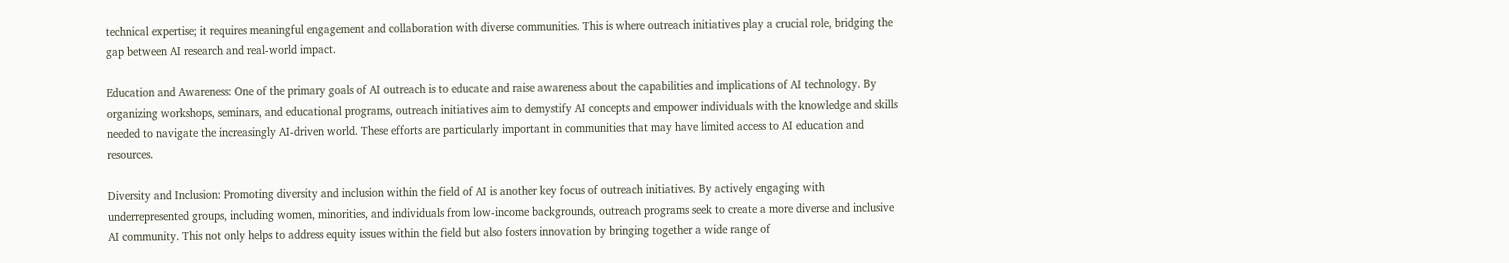technical expertise; it requires meaningful engagement and collaboration with diverse communities. This is where outreach initiatives play a crucial role, bridging the gap between AI research and real-world impact.

Education and Awareness: One of the primary goals of AI outreach is to educate and raise awareness about the capabilities and implications of AI technology. By organizing workshops, seminars, and educational programs, outreach initiatives aim to demystify AI concepts and empower individuals with the knowledge and skills needed to navigate the increasingly AI-driven world. These efforts are particularly important in communities that may have limited access to AI education and resources.

Diversity and Inclusion: Promoting diversity and inclusion within the field of AI is another key focus of outreach initiatives. By actively engaging with underrepresented groups, including women, minorities, and individuals from low-income backgrounds, outreach programs seek to create a more diverse and inclusive AI community. This not only helps to address equity issues within the field but also fosters innovation by bringing together a wide range of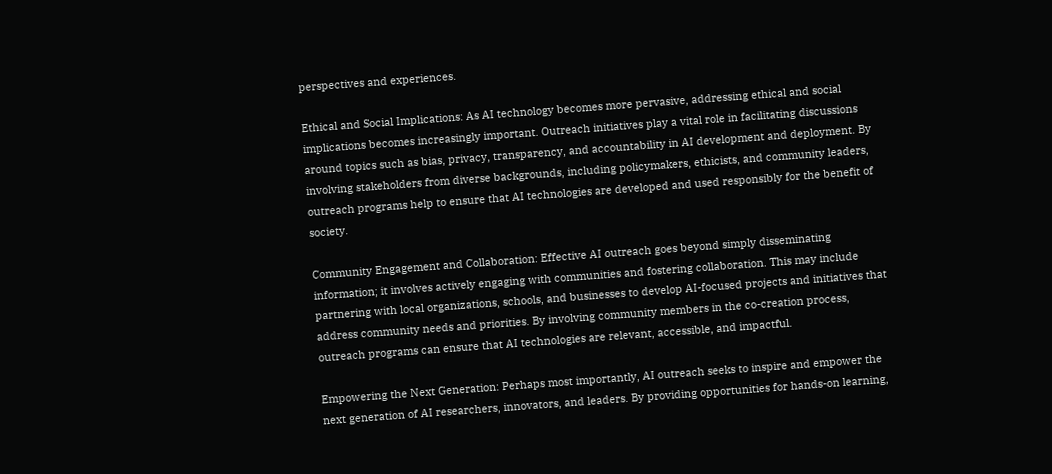perspectives and experiences.

Ethical and Social Implications: As AI technology becomes more pervasive, addressing ethical and social implications becomes increasingly important. Outreach initiatives play a vital role in facilitating discussions around topics such as bias, privacy, transparency, and accountability in AI development and deployment. By involving stakeholders from diverse backgrounds, including policymakers, ethicists, and community leaders, outreach programs help to ensure that AI technologies are developed and used responsibly for the benefit of society.

Community Engagement and Collaboration: Effective AI outreach goes beyond simply disseminating information; it involves actively engaging with communities and fostering collaboration. This may include partnering with local organizations, schools, and businesses to develop AI-focused projects and initiatives that address community needs and priorities. By involving community members in the co-creation process, outreach programs can ensure that AI technologies are relevant, accessible, and impactful.

Empowering the Next Generation: Perhaps most importantly, AI outreach seeks to inspire and empower the next generation of AI researchers, innovators, and leaders. By providing opportunities for hands-on learning,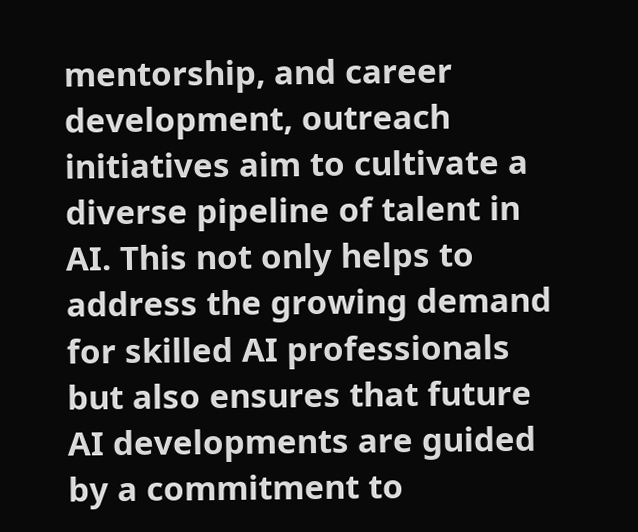mentorship, and career development, outreach initiatives aim to cultivate a diverse pipeline of talent in AI. This not only helps to address the growing demand for skilled AI professionals but also ensures that future AI developments are guided by a commitment to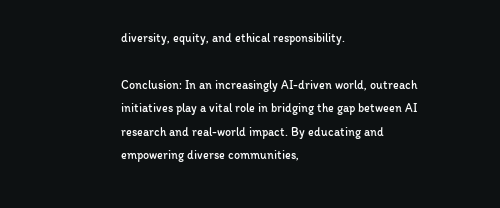diversity, equity, and ethical responsibility.

Conclusion: In an increasingly AI-driven world, outreach initiatives play a vital role in bridging the gap between AI research and real-world impact. By educating and empowering diverse communities,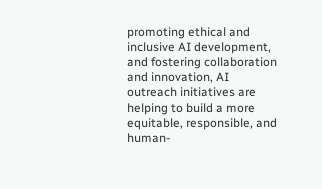promoting ethical and inclusive AI development, and fostering collaboration and innovation, AI outreach initiatives are helping to build a more equitable, responsible, and human-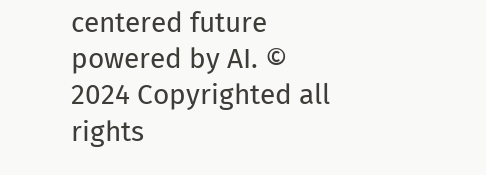centered future powered by AI. © 2024 Copyrighted all rights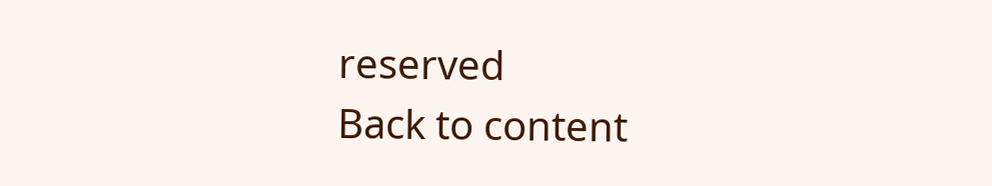reserved
Back to content